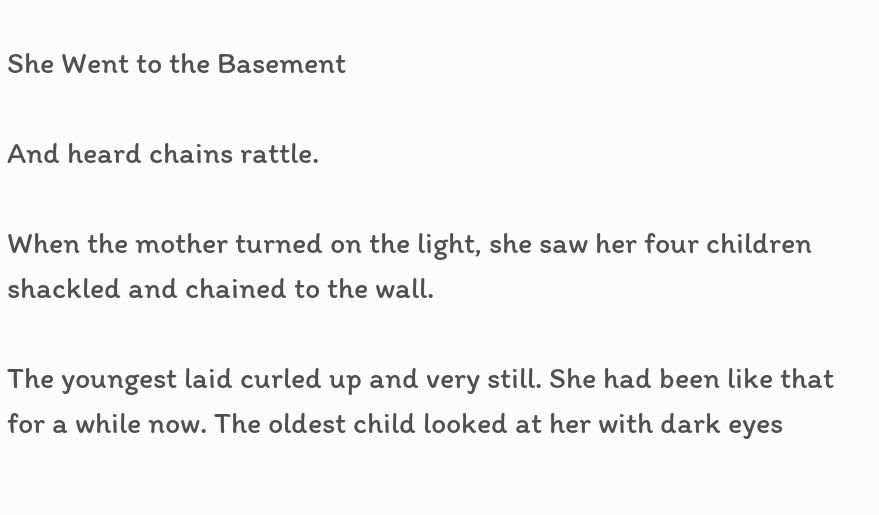She Went to the Basement

And heard chains rattle.

When the mother turned on the light, she saw her four children shackled and chained to the wall.

The youngest laid curled up and very still. She had been like that for a while now. The oldest child looked at her with dark eyes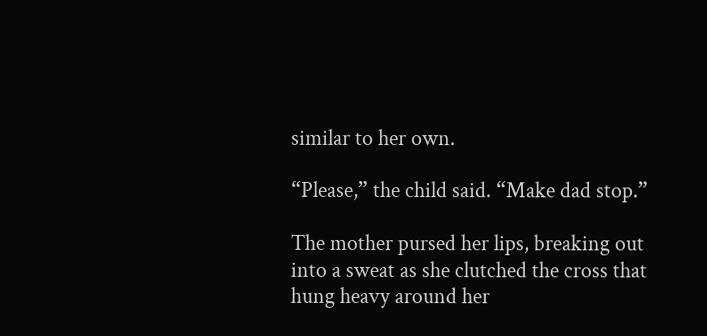similar to her own.

“Please,” the child said. “Make dad stop.”

The mother pursed her lips, breaking out into a sweat as she clutched the cross that hung heavy around her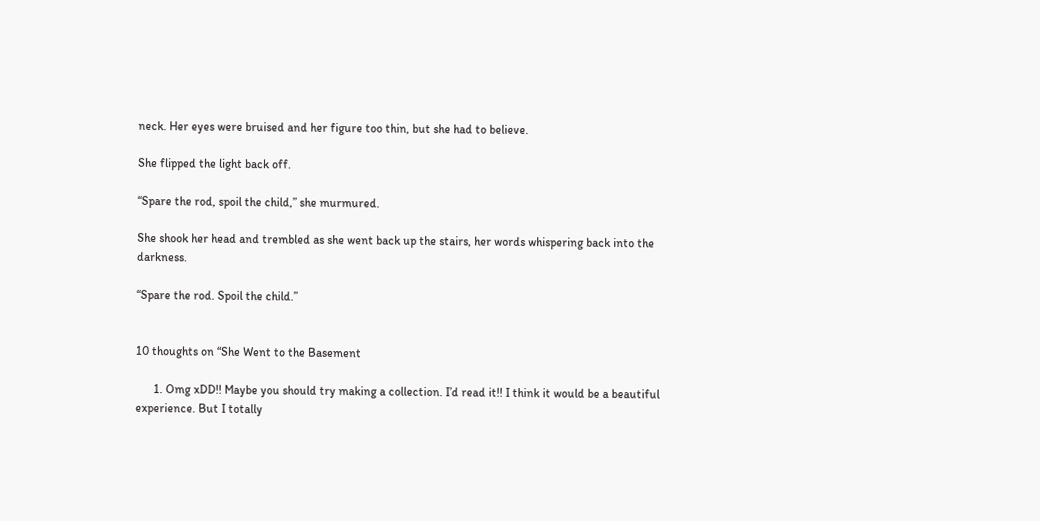neck. Her eyes were bruised and her figure too thin, but she had to believe.

She flipped the light back off.

“Spare the rod, spoil the child,” she murmured.

She shook her head and trembled as she went back up the stairs, her words whispering back into the darkness.

“Spare the rod. Spoil the child.”


10 thoughts on “She Went to the Basement

      1. Omg xDD!! Maybe you should try making a collection. I’d read it!! I think it would be a beautiful experience. But I totally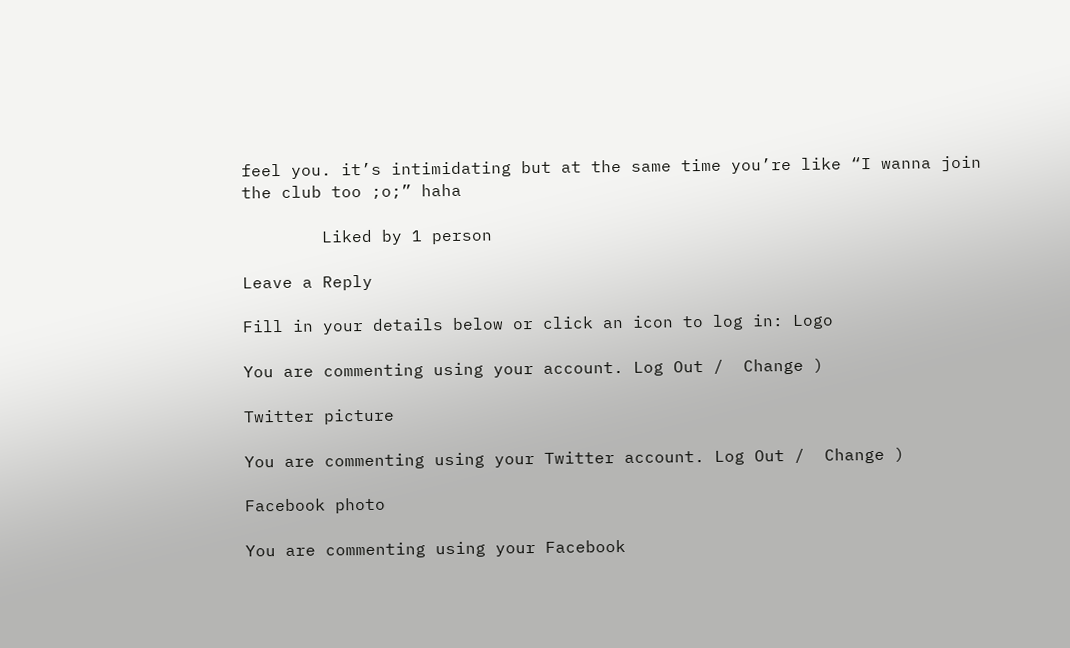feel you. it’s intimidating but at the same time you’re like “I wanna join the club too ;o;” haha

        Liked by 1 person

Leave a Reply

Fill in your details below or click an icon to log in: Logo

You are commenting using your account. Log Out /  Change )

Twitter picture

You are commenting using your Twitter account. Log Out /  Change )

Facebook photo

You are commenting using your Facebook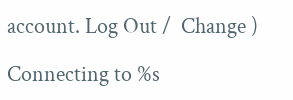account. Log Out /  Change )

Connecting to %s